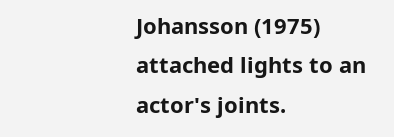Johansson (1975) attached lights to an actor's joints.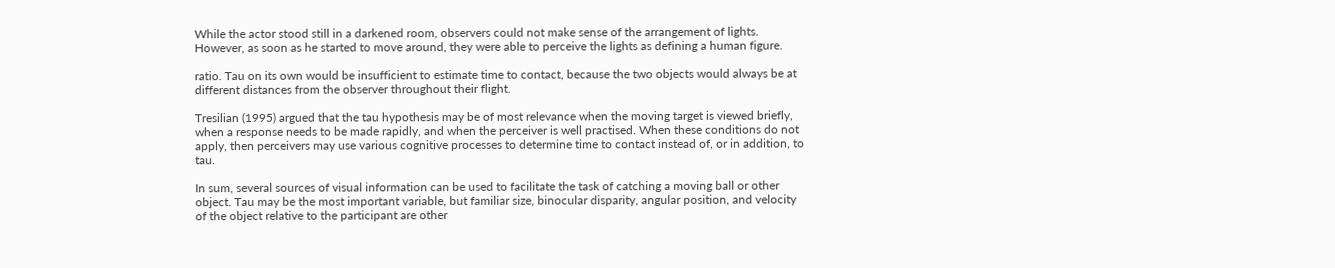While the actor stood still in a darkened room, observers could not make sense of the arrangement of lights. However, as soon as he started to move around, they were able to perceive the lights as defining a human figure.

ratio. Tau on its own would be insufficient to estimate time to contact, because the two objects would always be at different distances from the observer throughout their flight.

Tresilian (1995) argued that the tau hypothesis may be of most relevance when the moving target is viewed briefly, when a response needs to be made rapidly, and when the perceiver is well practised. When these conditions do not apply, then perceivers may use various cognitive processes to determine time to contact instead of, or in addition, to tau.

In sum, several sources of visual information can be used to facilitate the task of catching a moving ball or other object. Tau may be the most important variable, but familiar size, binocular disparity, angular position, and velocity of the object relative to the participant are other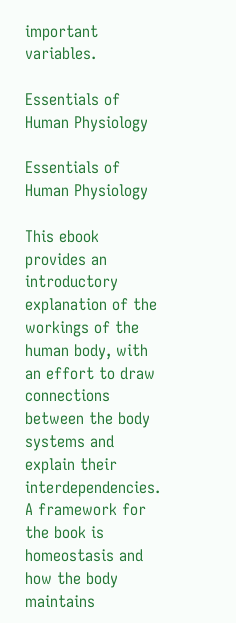important variables.

Essentials of Human Physiology

Essentials of Human Physiology

This ebook provides an introductory explanation of the workings of the human body, with an effort to draw connections between the body systems and explain their interdependencies. A framework for the book is homeostasis and how the body maintains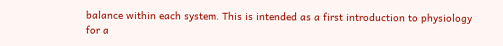balance within each system. This is intended as a first introduction to physiology for a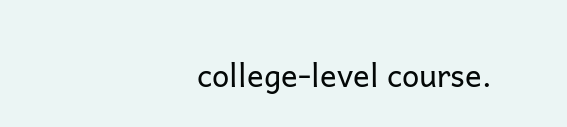college-level course.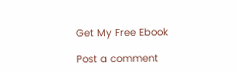Get My Free Ebook

Post a comment